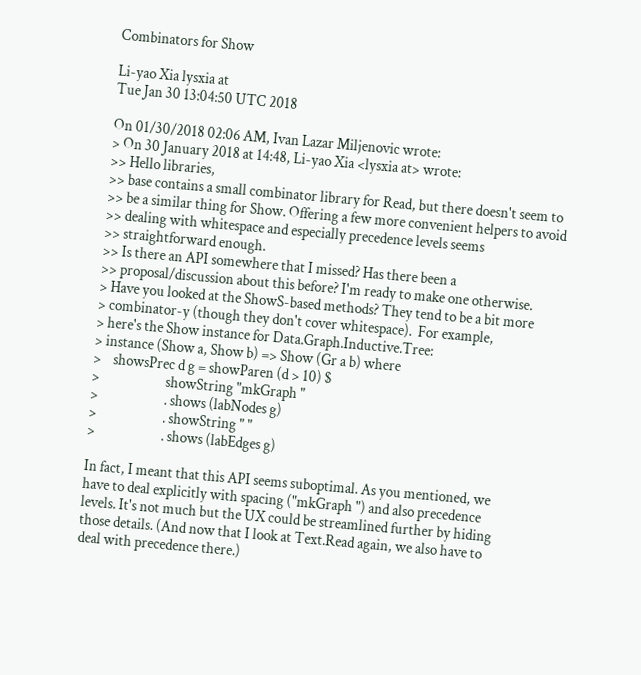Combinators for Show

Li-yao Xia lysxia at
Tue Jan 30 13:04:50 UTC 2018

On 01/30/2018 02:06 AM, Ivan Lazar Miljenovic wrote:
> On 30 January 2018 at 14:48, Li-yao Xia <lysxia at> wrote:
>> Hello libraries,
>> base contains a small combinator library for Read, but there doesn't seem to
>> be a similar thing for Show. Offering a few more convenient helpers to avoid
>> dealing with whitespace and especially precedence levels seems
>> straightforward enough.
>> Is there an API somewhere that I missed? Has there been a
>> proposal/discussion about this before? I'm ready to make one otherwise.
> Have you looked at the ShowS-based methods? They tend to be a bit more
> combinator-y (though they don't cover whitespace).  For example,
> here's the Show instance for Data.Graph.Inductive.Tree:
> instance (Show a, Show b) => Show (Gr a b) where
>    showsPrec d g = showParen (d > 10) $
>                      showString "mkGraph "
>                      . shows (labNodes g)
>                      . showString " "
>                      . shows (labEdges g)

In fact, I meant that this API seems suboptimal. As you mentioned, we
have to deal explicitly with spacing ("mkGraph ") and also precedence
levels. It's not much but the UX could be streamlined further by hiding
those details. (And now that I look at Text.Read again, we also have to
deal with precedence there.)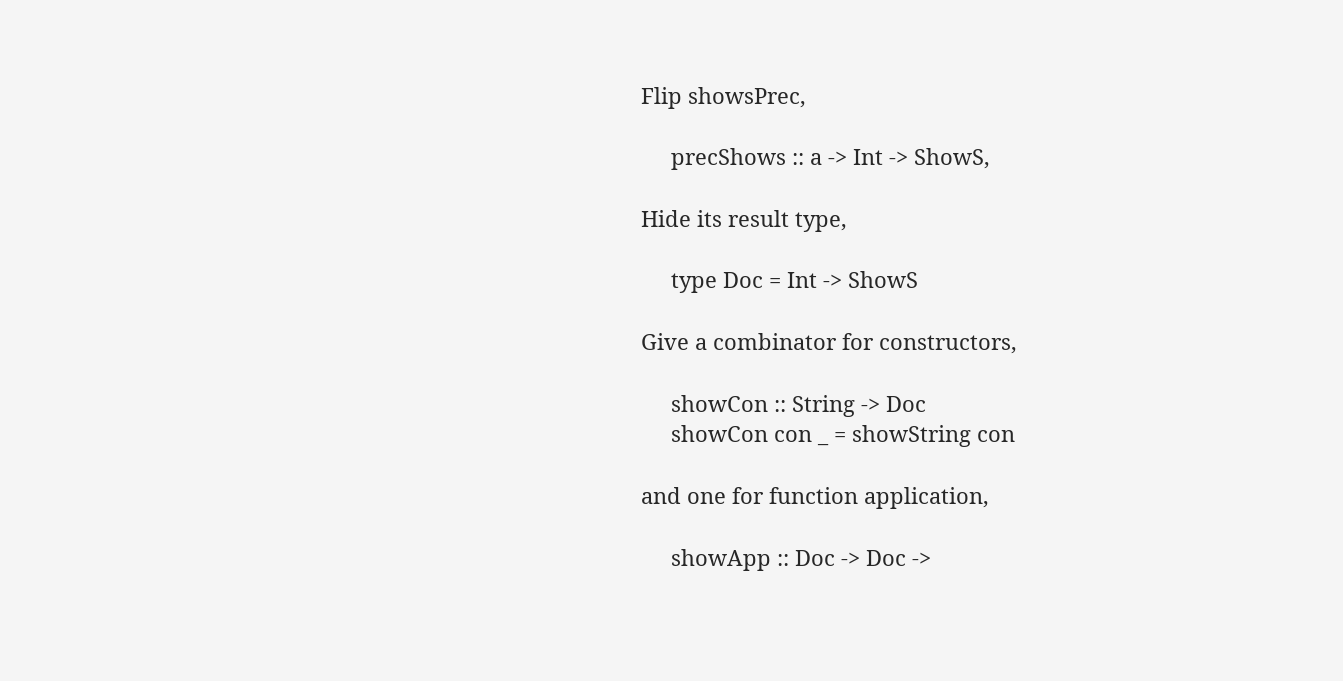Flip showsPrec,

     precShows :: a -> Int -> ShowS,

Hide its result type,

     type Doc = Int -> ShowS

Give a combinator for constructors,

     showCon :: String -> Doc
     showCon con _ = showString con

and one for function application,

     showApp :: Doc -> Doc ->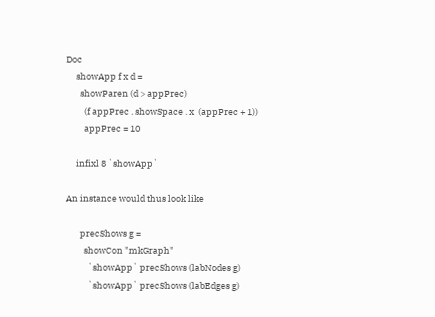Doc
     showApp f x d =
       showParen (d > appPrec)
         (f appPrec . showSpace . x  (appPrec + 1))
         appPrec = 10

     infixl 8 `showApp`

An instance would thus look like

       precShows g =
         showCon "mkGraph"
           `showApp` precShows (labNodes g)
           `showApp` precShows (labEdges g)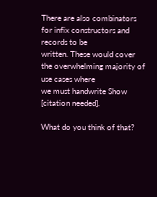There are also combinators for infix constructors and records to be
written. These would cover the overwhelming majority of use cases where
we must handwrite Show [citation needed].

What do you think of that?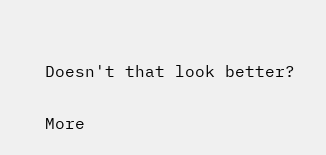Doesn't that look better?


More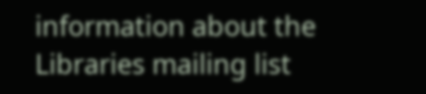information about the Libraries mailing list